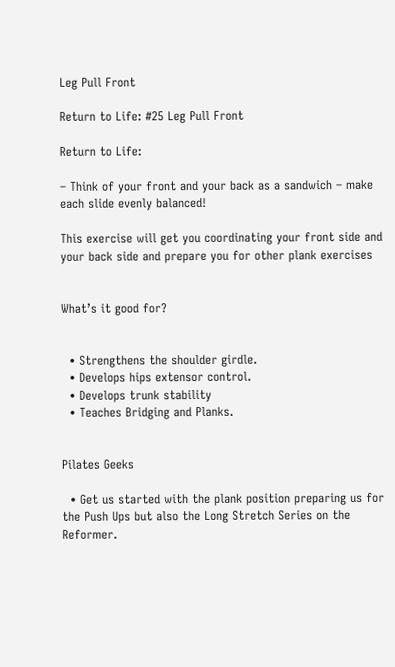Leg Pull Front

Return to Life: #25 Leg Pull Front

Return to Life:

– Think of your front and your back as a sandwich – make each slide evenly balanced!

This exercise will get you coordinating your front side and your back side and prepare you for other plank exercises


What’s it good for?


  • Strengthens the shoulder girdle.
  • Develops hips extensor control.
  • Develops trunk stability
  • Teaches Bridging and Planks.


Pilates Geeks

  • Get us started with the plank position preparing us for the Push Ups but also the Long Stretch Series on the Reformer.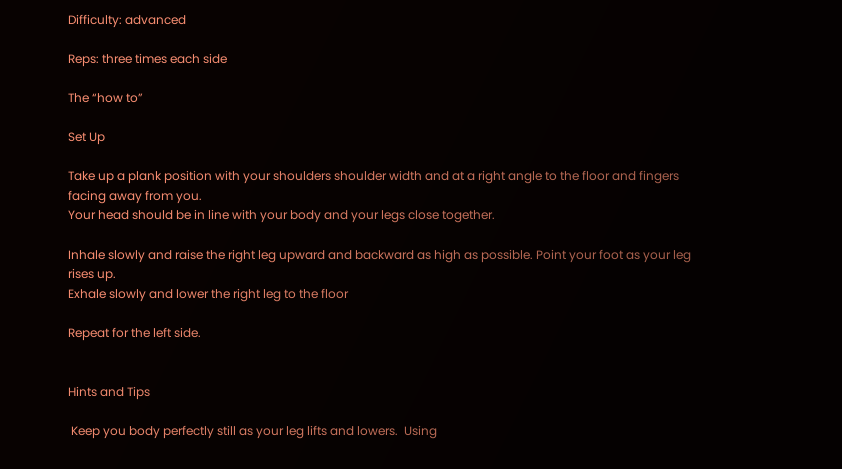Difficulty: advanced

Reps: three times each side

The “how to”

Set Up

Take up a plank position with your shoulders shoulder width and at a right angle to the floor and fingers facing away from you.
Your head should be in line with your body and your legs close together.

Inhale slowly and raise the right leg upward and backward as high as possible. Point your foot as your leg rises up.
Exhale slowly and lower the right leg to the floor

Repeat for the left side.


Hints and Tips

 Keep you body perfectly still as your leg lifts and lowers.  Using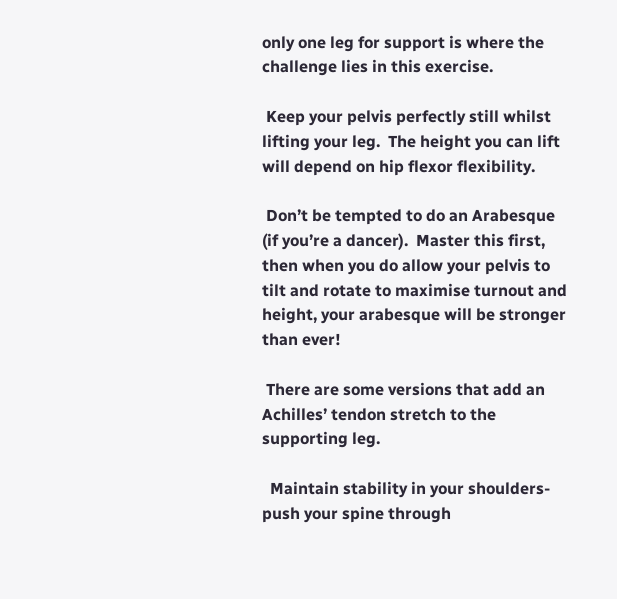only one leg for support is where the challenge lies in this exercise.

 Keep your pelvis perfectly still whilst lifting your leg.  The height you can lift will depend on hip flexor flexibility.

 Don’t be tempted to do an Arabesque (if you’re a dancer).  Master this first, then when you do allow your pelvis to tilt and rotate to maximise turnout and height, your arabesque will be stronger than ever!

 There are some versions that add an Achilles’ tendon stretch to the supporting leg.

  Maintain stability in your shoulders- push your spine through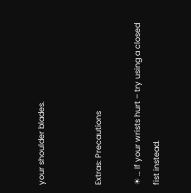your shoulder blades.


Extras: Precautions

☀ … If your wrists hurt – try using a closed fist instead.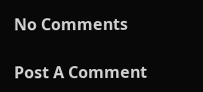No Comments

Post A Comment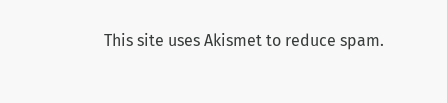This site uses Akismet to reduce spam.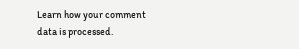Learn how your comment data is processed.